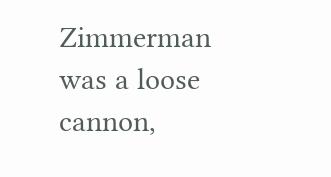Zimmerman was a loose cannon,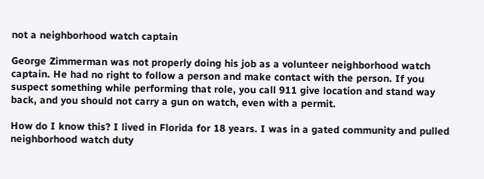not a neighborhood watch captain

George Zimmerman was not properly doing his job as a volunteer neighborhood watch captain. He had no right to follow a person and make contact with the person. If you suspect something while performing that role, you call 911 give location and stand way back, and you should not carry a gun on watch, even with a permit.

How do I know this? I lived in Florida for 18 years. I was in a gated community and pulled neighborhood watch duty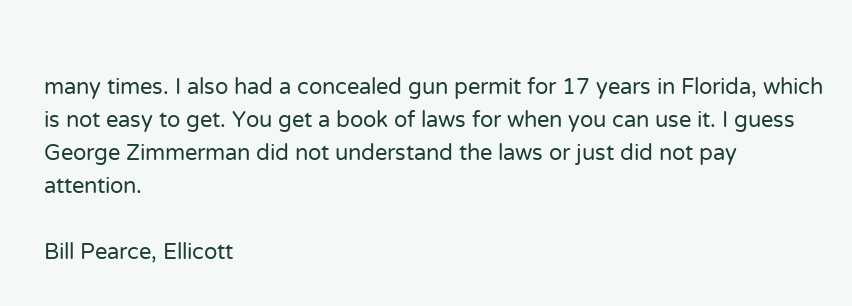many times. I also had a concealed gun permit for 17 years in Florida, which is not easy to get. You get a book of laws for when you can use it. I guess George Zimmerman did not understand the laws or just did not pay attention.

Bill Pearce, Ellicott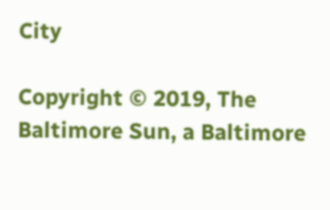City

Copyright © 2019, The Baltimore Sun, a Baltimore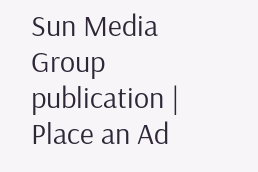Sun Media Group publication | Place an Ad